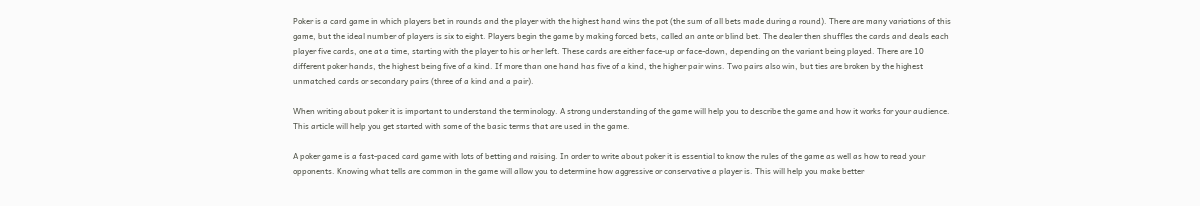Poker is a card game in which players bet in rounds and the player with the highest hand wins the pot (the sum of all bets made during a round). There are many variations of this game, but the ideal number of players is six to eight. Players begin the game by making forced bets, called an ante or blind bet. The dealer then shuffles the cards and deals each player five cards, one at a time, starting with the player to his or her left. These cards are either face-up or face-down, depending on the variant being played. There are 10 different poker hands, the highest being five of a kind. If more than one hand has five of a kind, the higher pair wins. Two pairs also win, but ties are broken by the highest unmatched cards or secondary pairs (three of a kind and a pair).

When writing about poker it is important to understand the terminology. A strong understanding of the game will help you to describe the game and how it works for your audience. This article will help you get started with some of the basic terms that are used in the game.

A poker game is a fast-paced card game with lots of betting and raising. In order to write about poker it is essential to know the rules of the game as well as how to read your opponents. Knowing what tells are common in the game will allow you to determine how aggressive or conservative a player is. This will help you make better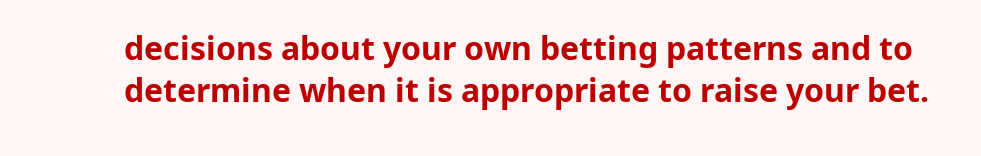decisions about your own betting patterns and to determine when it is appropriate to raise your bet.